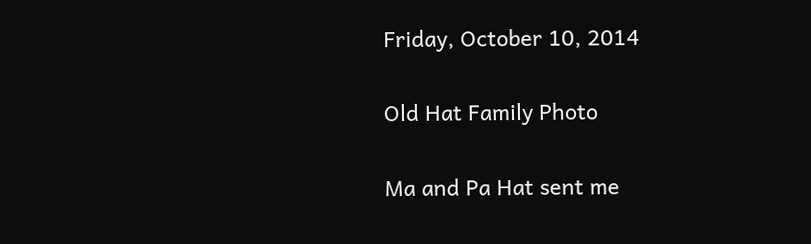Friday, October 10, 2014

Old Hat Family Photo

Ma and Pa Hat sent me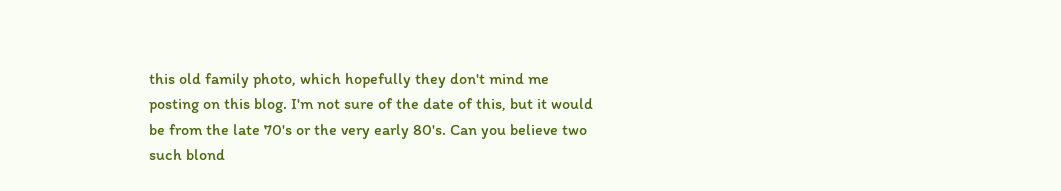this old family photo, which hopefully they don't mind me posting on this blog. I'm not sure of the date of this, but it would be from the late 70's or the very early 80's. Can you believe two such blond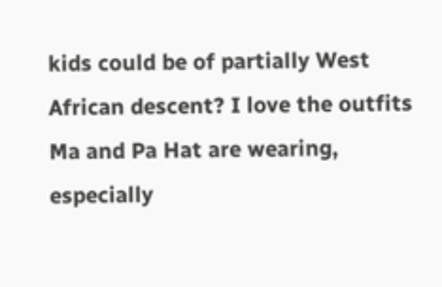kids could be of partially West African descent? I love the outfits Ma and Pa Hat are wearing, especially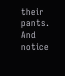their pants. And notice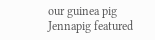our guinea pig Jennapig featured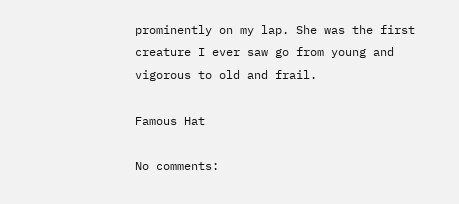prominently on my lap. She was the first creature I ever saw go from young and vigorous to old and frail.

Famous Hat

No comments: